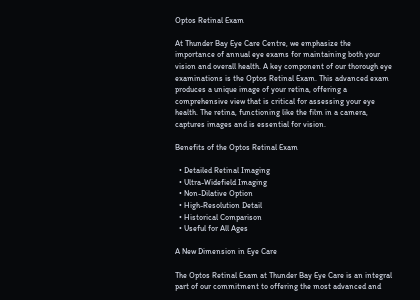Optos Retinal Exam

At Thunder Bay Eye Care Centre, we emphasize the importance of annual eye exams for maintaining both your vision and overall health. A key component of our thorough eye examinations is the Optos Retinal Exam. This advanced exam produces a unique image of your retina, offering a comprehensive view that is critical for assessing your eye health. The retina, functioning like the film in a camera, captures images and is essential for vision.

Benefits of the Optos Retinal Exam

  • Detailed Retinal Imaging
  • Ultra-Widefield Imaging
  • Non-Dilative Option
  • High-Resolution Detail
  • Historical Comparison
  • Useful for All Ages

A New Dimension in Eye Care

The Optos Retinal Exam at Thunder Bay Eye Care is an integral part of our commitment to offering the most advanced and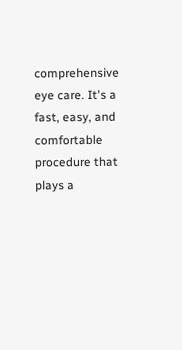comprehensive eye care. It's a fast, easy, and comfortable procedure that plays a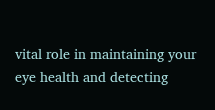vital role in maintaining your eye health and detecting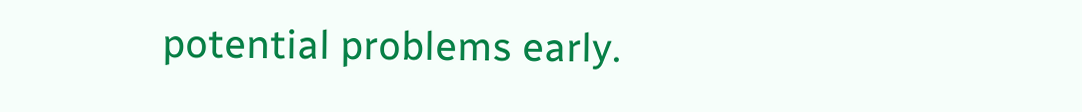potential problems early.